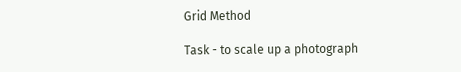Grid Method

Task - to scale up a photograph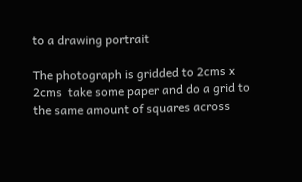to a drawing portrait

The photograph is gridded to 2cms x 2cms  take some paper and do a grid to the same amount of squares across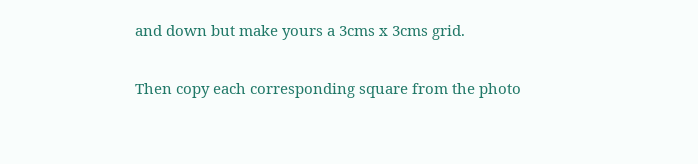and down but make yours a 3cms x 3cms grid.

Then copy each corresponding square from the photo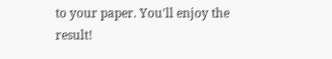to your paper. You'll enjoy the result!